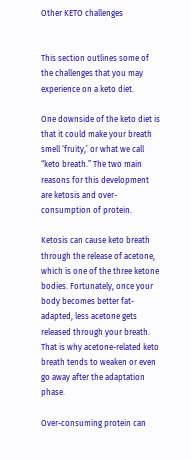Other KETO challenges


This section outlines some of the challenges that you may experience on a keto diet.

One downside of the keto diet is that it could make your breath smell ‘fruity,’ or what we call “keto breath.” The two main reasons for this development are ketosis and over-consumption of protein.

Ketosis can cause keto breath through the release of acetone, which is one of the three ketone bodies. Fortunately, once your body becomes better fat-adapted, less acetone gets released through your breath. That is why acetone-related keto breath tends to weaken or even go away after the adaptation phase.

Over-consuming protein can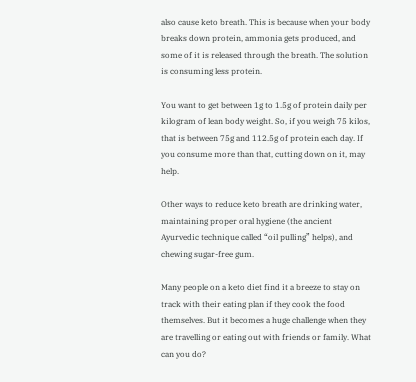also cause keto breath. This is because when your body breaks down protein, ammonia gets produced, and some of it is released through the breath. The solution is consuming less protein.

You want to get between 1g to 1.5g of protein daily per kilogram of lean body weight. So, if you weigh 75 kilos, that is between 75g and 112.5g of protein each day. If you consume more than that, cutting down on it, may help.

Other ways to reduce keto breath are drinking water, maintaining proper oral hygiene (the ancient Ayurvedic technique called “oil pulling” helps), and chewing sugar-free gum.

Many people on a keto diet find it a breeze to stay on track with their eating plan if they cook the food themselves. But it becomes a huge challenge when they are travelling or eating out with friends or family. What can you do?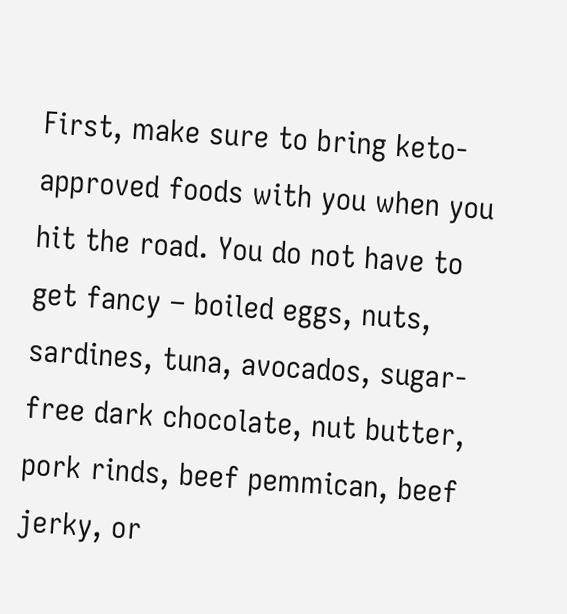First, make sure to bring keto-approved foods with you when you hit the road. You do not have to get fancy – boiled eggs, nuts, sardines, tuna, avocados, sugar-free dark chocolate, nut butter, pork rinds, beef pemmican, beef jerky, or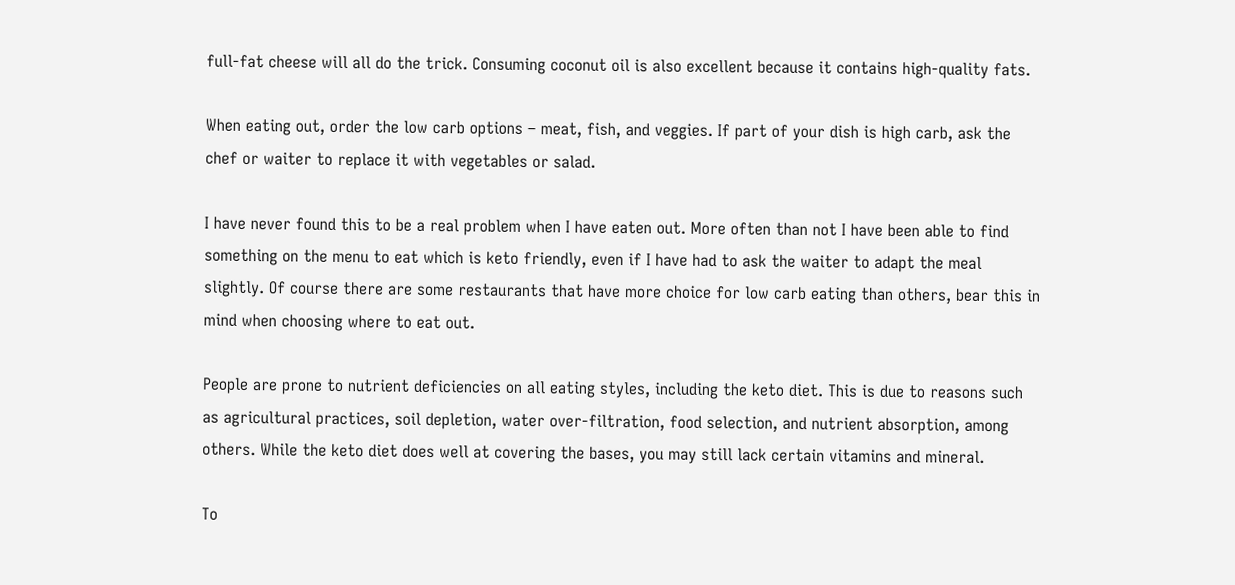full-fat cheese will all do the trick. Consuming coconut oil is also excellent because it contains high-quality fats.

When eating out, order the low carb options – meat, fish, and veggies. If part of your dish is high carb, ask the chef or waiter to replace it with vegetables or salad.

I have never found this to be a real problem when I have eaten out. More often than not I have been able to find something on the menu to eat which is keto friendly, even if I have had to ask the waiter to adapt the meal slightly. Of course there are some restaurants that have more choice for low carb eating than others, bear this in mind when choosing where to eat out.

People are prone to nutrient deficiencies on all eating styles, including the keto diet. This is due to reasons such as agricultural practices, soil depletion, water over-filtration, food selection, and nutrient absorption, among others. While the keto diet does well at covering the bases, you may still lack certain vitamins and mineral.

To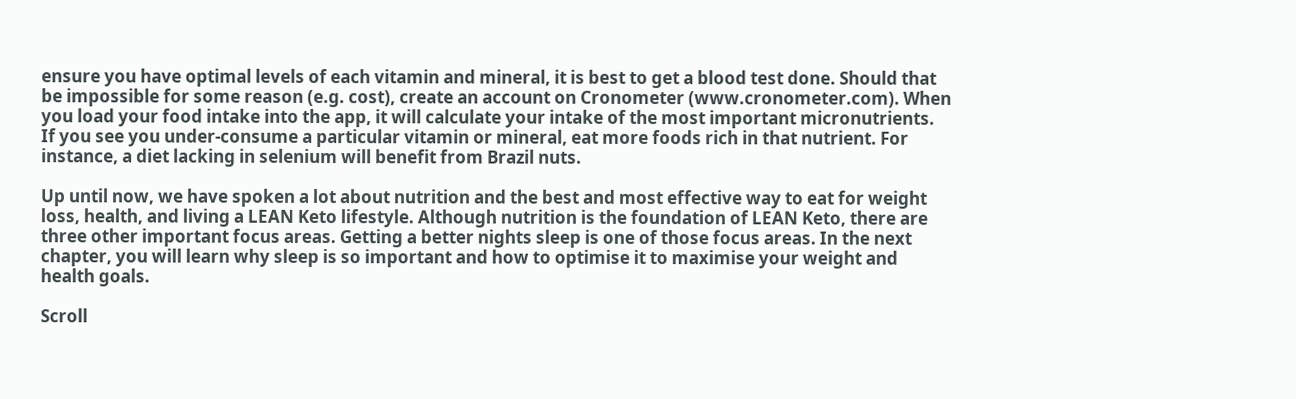ensure you have optimal levels of each vitamin and mineral, it is best to get a blood test done. Should that be impossible for some reason (e.g. cost), create an account on Cronometer (www.cronometer.com). When you load your food intake into the app, it will calculate your intake of the most important micronutrients. If you see you under-consume a particular vitamin or mineral, eat more foods rich in that nutrient. For instance, a diet lacking in selenium will benefit from Brazil nuts.

Up until now, we have spoken a lot about nutrition and the best and most effective way to eat for weight loss, health, and living a LEAN Keto lifestyle. Although nutrition is the foundation of LEAN Keto, there are three other important focus areas. Getting a better nights sleep is one of those focus areas. In the next chapter, you will learn why sleep is so important and how to optimise it to maximise your weight and health goals.

Scroll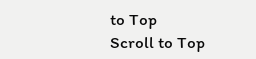to Top
Scroll to Top